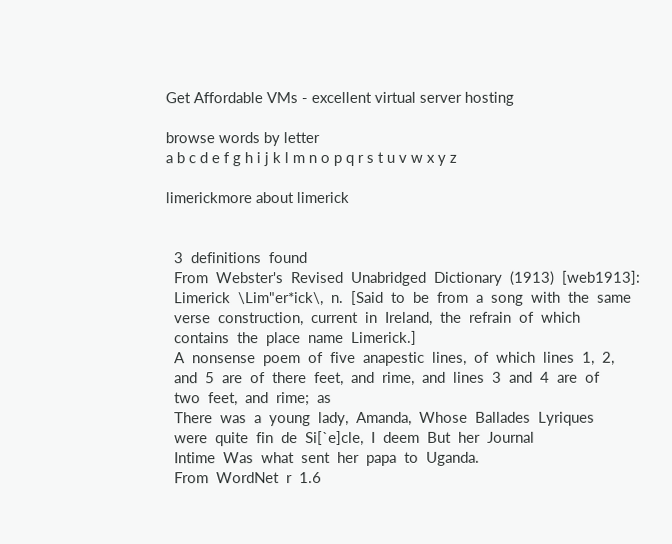Get Affordable VMs - excellent virtual server hosting

browse words by letter
a b c d e f g h i j k l m n o p q r s t u v w x y z

limerickmore about limerick


  3  definitions  found
  From  Webster's  Revised  Unabridged  Dictionary  (1913)  [web1913]:
  Limerick  \Lim"er*ick\,  n.  [Said  to  be  from  a  song  with  the  same
  verse  construction,  current  in  Ireland,  the  refrain  of  which
  contains  the  place  name  Limerick.]
  A  nonsense  poem  of  five  anapestic  lines,  of  which  lines  1,  2,
  and  5  are  of  there  feet,  and  rime,  and  lines  3  and  4  are  of
  two  feet,  and  rime;  as
  There  was  a  young  lady,  Amanda,  Whose  Ballades  Lyriques
  were  quite  fin  de  Si[`e]cle,  I  deem  But  her  Journal
  Intime  Was  what  sent  her  papa  to  Uganda.
  From  WordNet  r  1.6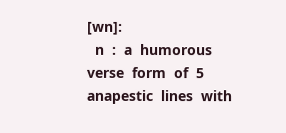[wn]:
  n  :  a  humorous  verse  form  of  5  anapestic  lines  with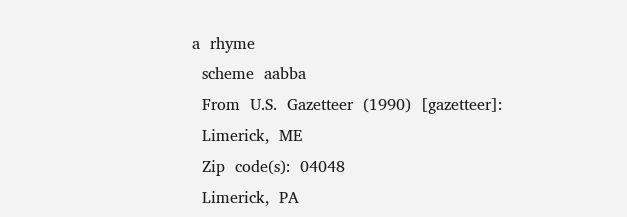a  rhyme
  scheme  aabba
  From  U.S.  Gazetteer  (1990)  [gazetteer]:
  Limerick,  ME
  Zip  code(s):  04048
  Limerick,  PA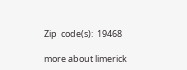Zip  code(s):  19468

more about limerick